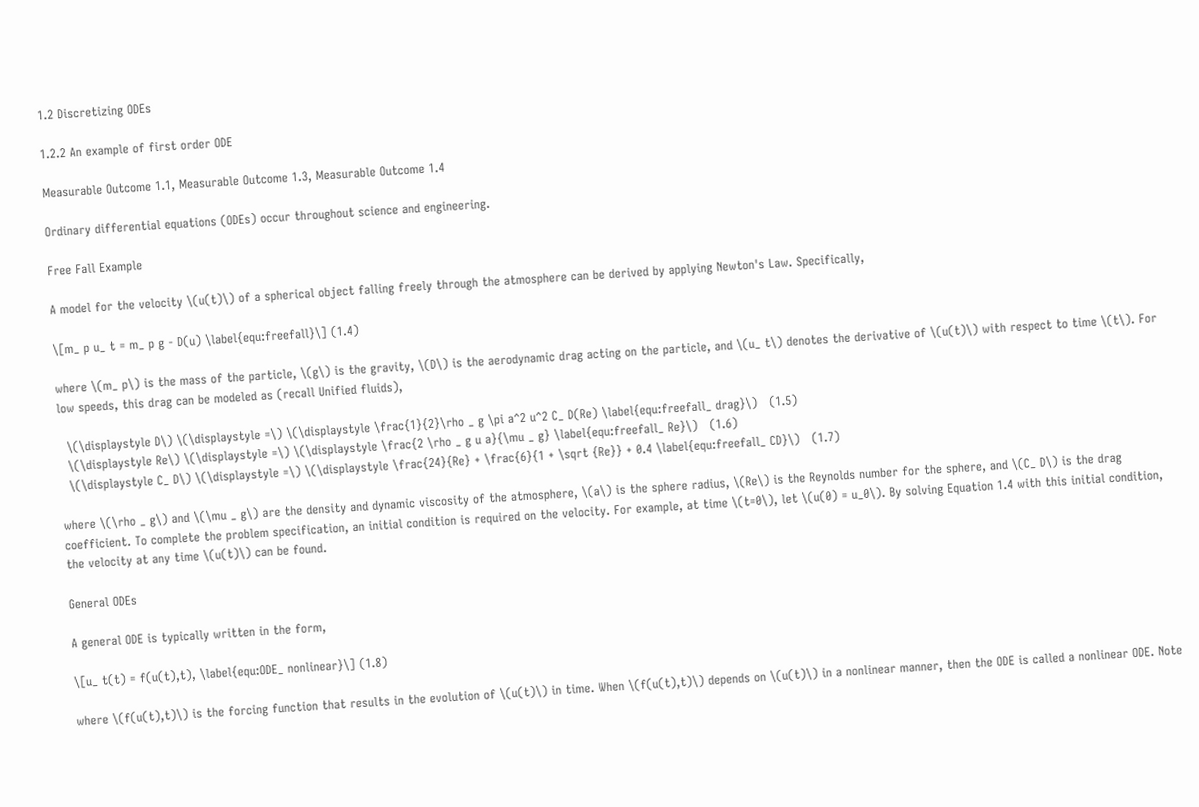1.2 Discretizing ODEs

1.2.2 An example of first order ODE

Measurable Outcome 1.1, Measurable Outcome 1.3, Measurable Outcome 1.4

Ordinary differential equations (ODEs) occur throughout science and engineering.

Free Fall Example

A model for the velocity \(u(t)\) of a spherical object falling freely through the atmosphere can be derived by applying Newton's Law. Specifically,

\[m_ p u_ t = m_ p g - D(u) \label{equ:freefall}\] (1.4)

where \(m_ p\) is the mass of the particle, \(g\) is the gravity, \(D\) is the aerodynamic drag acting on the particle, and \(u_ t\) denotes the derivative of \(u(t)\) with respect to time \(t\). For low speeds, this drag can be modeled as (recall Unified fluids),

  \(\displaystyle D\) \(\displaystyle =\) \(\displaystyle \frac{1}{2}\rho _ g \pi a^2 u^2 C_ D(Re) \label{equ:freefall_ drag}\)   (1.5)
  \(\displaystyle Re\) \(\displaystyle =\) \(\displaystyle \frac{2 \rho _ g u a}{\mu _ g} \label{equ:freefall_ Re}\)   (1.6)
  \(\displaystyle C_ D\) \(\displaystyle =\) \(\displaystyle \frac{24}{Re} + \frac{6}{1 + \sqrt {Re}} + 0.4 \label{equ:freefall_ CD}\)   (1.7)

where \(\rho _ g\) and \(\mu _ g\) are the density and dynamic viscosity of the atmosphere, \(a\) is the sphere radius, \(Re\) is the Reynolds number for the sphere, and \(C_ D\) is the drag coefficient. To complete the problem specification, an initial condition is required on the velocity. For example, at time \(t=0\), let \(u(0) = u_0\). By solving Equation 1.4 with this initial condition, the velocity at any time \(u(t)\) can be found.

General ODEs

A general ODE is typically written in the form,

\[u_ t(t) = f(u(t),t), \label{equ:ODE_ nonlinear}\] (1.8)

where \(f(u(t),t)\) is the forcing function that results in the evolution of \(u(t)\) in time. When \(f(u(t),t)\) depends on \(u(t)\) in a nonlinear manner, then the ODE is called a nonlinear ODE. Note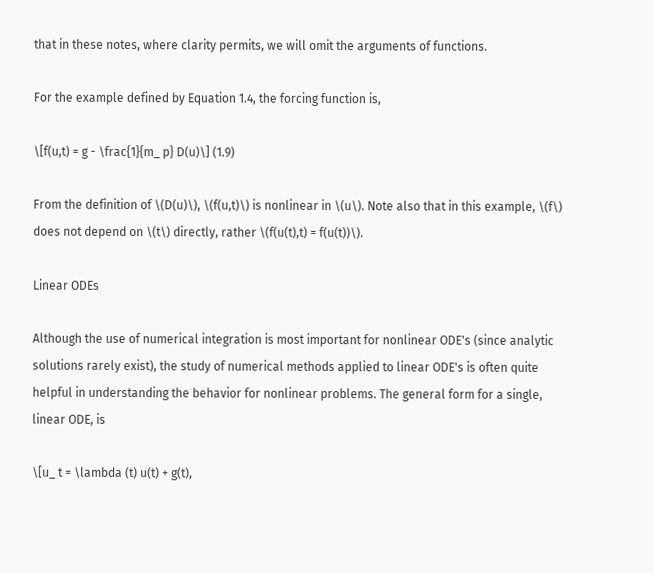that in these notes, where clarity permits, we will omit the arguments of functions.

For the example defined by Equation 1.4, the forcing function is,

\[f(u,t) = g - \frac{1}{m_ p} D(u)\] (1.9)

From the definition of \(D(u)\), \(f(u,t)\) is nonlinear in \(u\). Note also that in this example, \(f\) does not depend on \(t\) directly, rather \(f(u(t),t) = f(u(t))\).

Linear ODEs

Although the use of numerical integration is most important for nonlinear ODE's (since analytic solutions rarely exist), the study of numerical methods applied to linear ODE's is often quite helpful in understanding the behavior for nonlinear problems. The general form for a single, linear ODE, is

\[u_ t = \lambda (t) u(t) + g(t),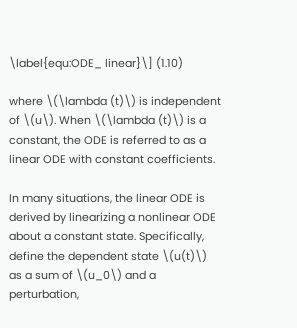\label{equ:ODE_ linear}\] (1.10)

where \(\lambda (t)\) is independent of \(u\). When \(\lambda (t)\) is a constant, the ODE is referred to as a linear ODE with constant coefficients.

In many situations, the linear ODE is derived by linearizing a nonlinear ODE about a constant state. Specifically, define the dependent state \(u(t)\) as a sum of \(u_0\) and a perturbation,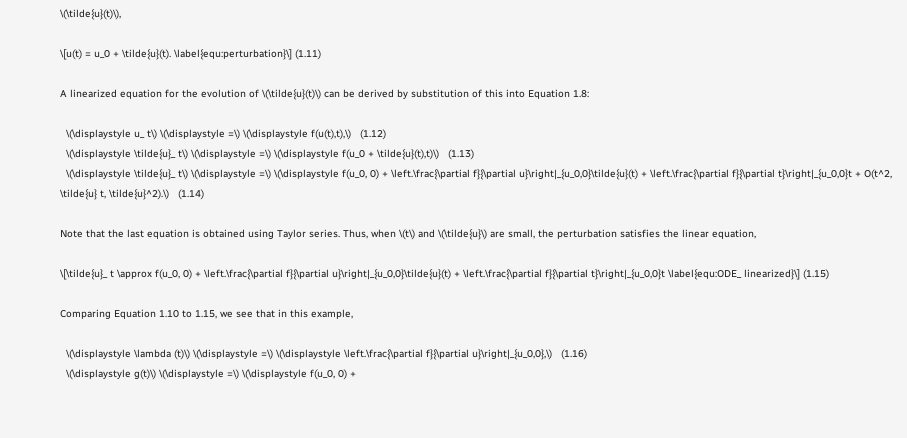\(\tilde{u}(t)\),

\[u(t) = u_0 + \tilde{u}(t). \label{equ:perturbation}\] (1.11)

A linearized equation for the evolution of \(\tilde{u}(t)\) can be derived by substitution of this into Equation 1.8:

  \(\displaystyle u_ t\) \(\displaystyle =\) \(\displaystyle f(u(t),t),\)   (1.12)
  \(\displaystyle \tilde{u}_ t\) \(\displaystyle =\) \(\displaystyle f(u_0 + \tilde{u}(t),t)\)   (1.13)
  \(\displaystyle \tilde{u}_ t\) \(\displaystyle =\) \(\displaystyle f(u_0, 0) + \left.\frac{\partial f}{\partial u}\right|_{u_0,0}\tilde{u}(t) + \left.\frac{\partial f}{\partial t}\right|_{u_0,0}t + O(t^2, \tilde{u} t, \tilde{u}^2).\)   (1.14)

Note that the last equation is obtained using Taylor series. Thus, when \(t\) and \(\tilde{u}\) are small, the perturbation satisfies the linear equation,

\[\tilde{u}_ t \approx f(u_0, 0) + \left.\frac{\partial f}{\partial u}\right|_{u_0,0}\tilde{u}(t) + \left.\frac{\partial f}{\partial t}\right|_{u_0,0}t \label{equ:ODE_ linearized}\] (1.15)

Comparing Equation 1.10 to 1.15, we see that in this example,

  \(\displaystyle \lambda (t)\) \(\displaystyle =\) \(\displaystyle \left.\frac{\partial f}{\partial u}\right|_{u_0,0},\)   (1.16)
  \(\displaystyle g(t)\) \(\displaystyle =\) \(\displaystyle f(u_0, 0) +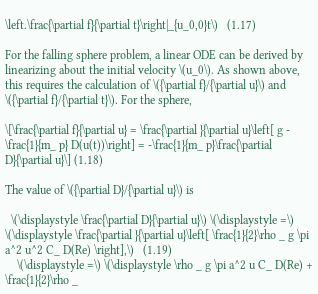\left.\frac{\partial f}{\partial t}\right|_{u_0,0}t\)   (1.17)

For the falling sphere problem, a linear ODE can be derived by linearizing about the initial velocity \(u_0\). As shown above, this requires the calculation of \({\partial f}/{\partial u}\) and \({\partial f}/{\partial t}\). For the sphere,

\[\frac{\partial f}{\partial u} = \frac{\partial }{\partial u}\left[ g - \frac{1}{m_ p} D(u(t))\right] = -\frac{1}{m_ p}\frac{\partial D}{\partial u}\] (1.18)

The value of \({\partial D}/{\partial u}\) is

  \(\displaystyle \frac{\partial D}{\partial u}\) \(\displaystyle =\) \(\displaystyle \frac{\partial }{\partial u}\left[ \frac{1}{2}\rho _ g \pi a^2 u^2 C_ D(Re) \right],\)   (1.19)
    \(\displaystyle =\) \(\displaystyle \rho _ g \pi a^2 u C_ D(Re) + \frac{1}{2}\rho _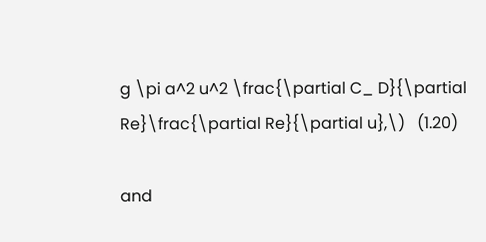g \pi a^2 u^2 \frac{\partial C_ D}{\partial Re}\frac{\partial Re}{\partial u},\)   (1.20)

and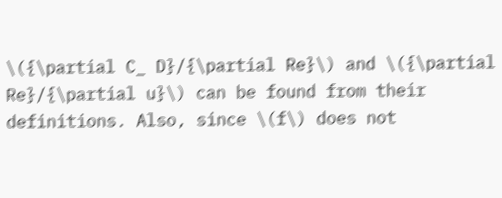\({\partial C_ D}/{\partial Re}\) and \({\partial Re}/{\partial u}\) can be found from their definitions. Also, since \(f\) does not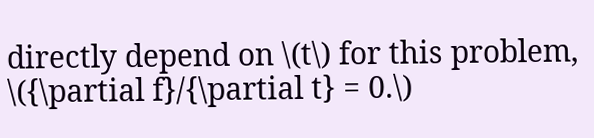directly depend on \(t\) for this problem, \({\partial f}/{\partial t} = 0.\)